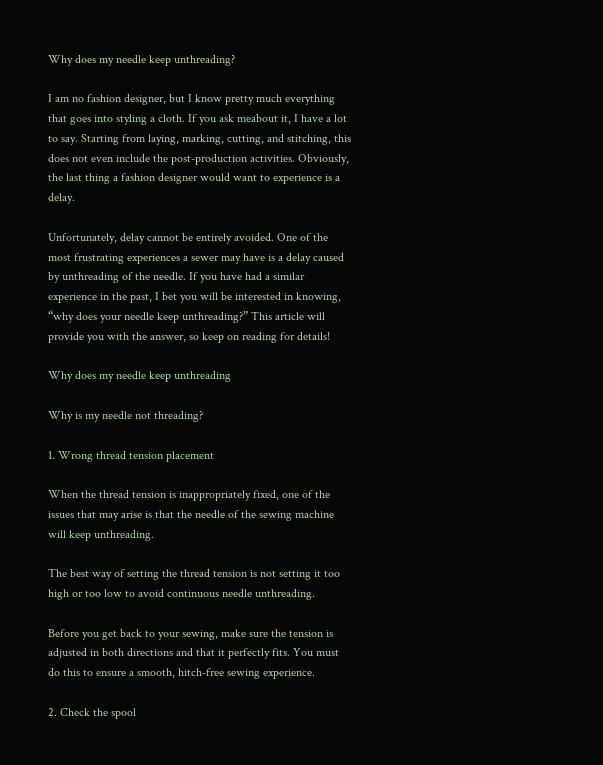Why does my needle keep unthreading?

I am no fashion designer, but I know pretty much everything that goes into styling a cloth. If you ask meabout it, I have a lot to say. Starting from laying, marking, cutting, and stitching, this does not even include the post-production activities. Obviously, the last thing a fashion designer would want to experience is a delay.

Unfortunately, delay cannot be entirely avoided. One of the most frustrating experiences a sewer may have is a delay caused by unthreading of the needle. If you have had a similar experience in the past, I bet you will be interested in knowing, “why does your needle keep unthreading?” This article will provide you with the answer, so keep on reading for details!

Why does my needle keep unthreading

Why is my needle not threading?

1. Wrong thread tension placement

When the thread tension is inappropriately fixed, one of the issues that may arise is that the needle of the sewing machine will keep unthreading.

The best way of setting the thread tension is not setting it too high or too low to avoid continuous needle unthreading.

Before you get back to your sewing, make sure the tension is adjusted in both directions and that it perfectly fits. You must do this to ensure a smooth, hitch-free sewing experience.

2. Check the spool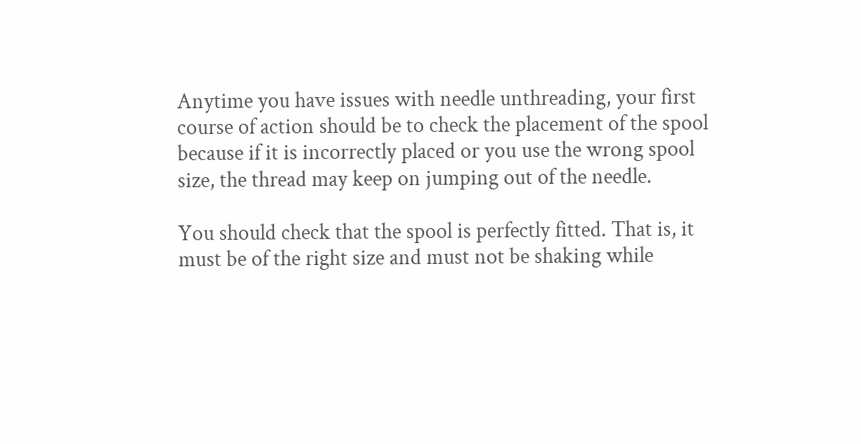Anytime you have issues with needle unthreading, your first course of action should be to check the placement of the spool because if it is incorrectly placed or you use the wrong spool size, the thread may keep on jumping out of the needle.

You should check that the spool is perfectly fitted. That is, it must be of the right size and must not be shaking while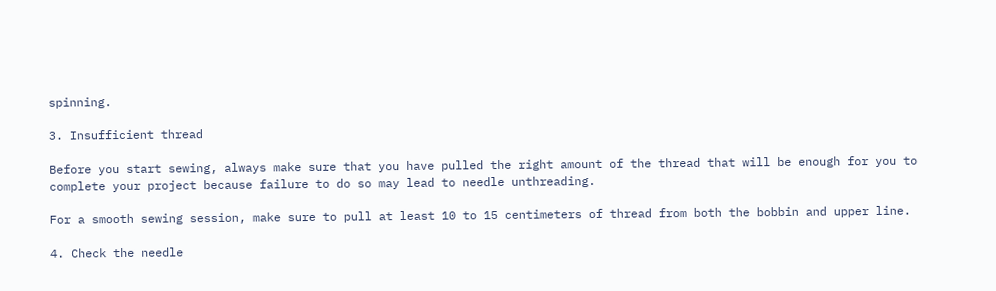spinning.

3. Insufficient thread

Before you start sewing, always make sure that you have pulled the right amount of the thread that will be enough for you to complete your project because failure to do so may lead to needle unthreading.

For a smooth sewing session, make sure to pull at least 10 to 15 centimeters of thread from both the bobbin and upper line.

4. Check the needle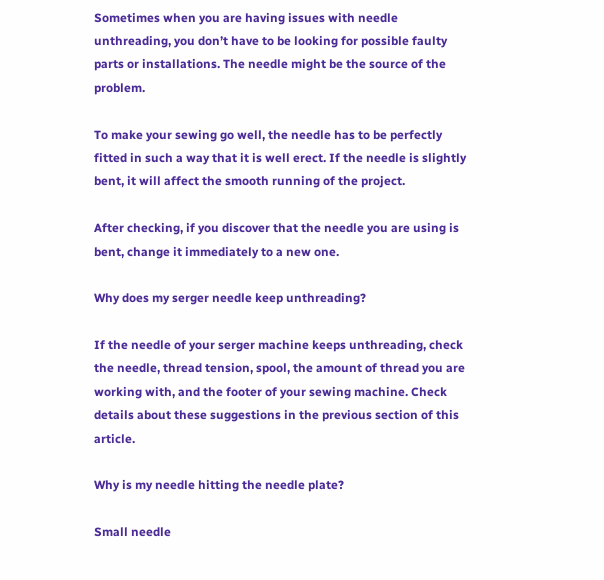Sometimes when you are having issues with needle unthreading, you don’t have to be looking for possible faulty parts or installations. The needle might be the source of the problem.

To make your sewing go well, the needle has to be perfectly fitted in such a way that it is well erect. If the needle is slightly bent, it will affect the smooth running of the project.

After checking, if you discover that the needle you are using is bent, change it immediately to a new one.

Why does my serger needle keep unthreading?

If the needle of your serger machine keeps unthreading, check the needle, thread tension, spool, the amount of thread you are working with, and the footer of your sewing machine. Check details about these suggestions in the previous section of this article.

Why is my needle hitting the needle plate?

Small needle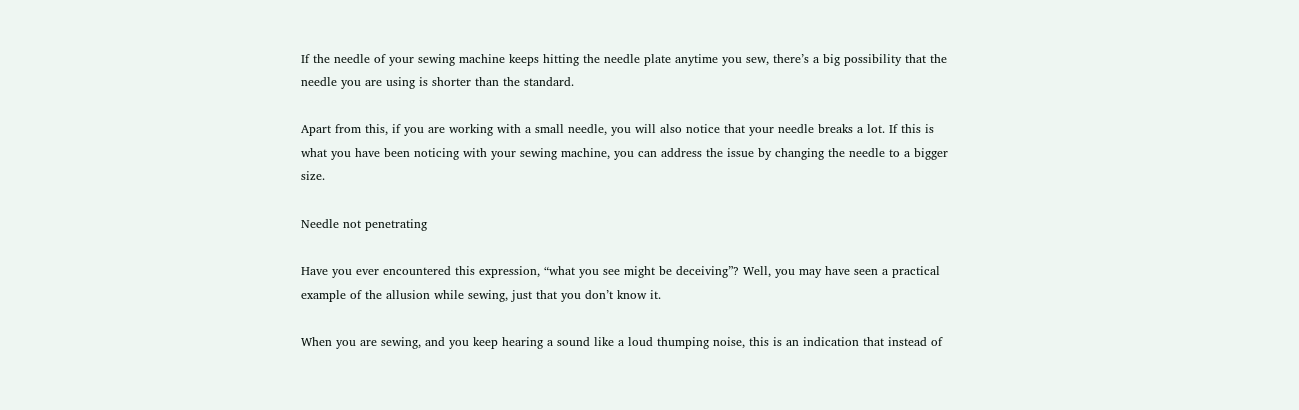If the needle of your sewing machine keeps hitting the needle plate anytime you sew, there’s a big possibility that the needle you are using is shorter than the standard.

Apart from this, if you are working with a small needle, you will also notice that your needle breaks a lot. If this is what you have been noticing with your sewing machine, you can address the issue by changing the needle to a bigger size.

Needle not penetrating

Have you ever encountered this expression, “what you see might be deceiving”? Well, you may have seen a practical example of the allusion while sewing, just that you don’t know it.

When you are sewing, and you keep hearing a sound like a loud thumping noise, this is an indication that instead of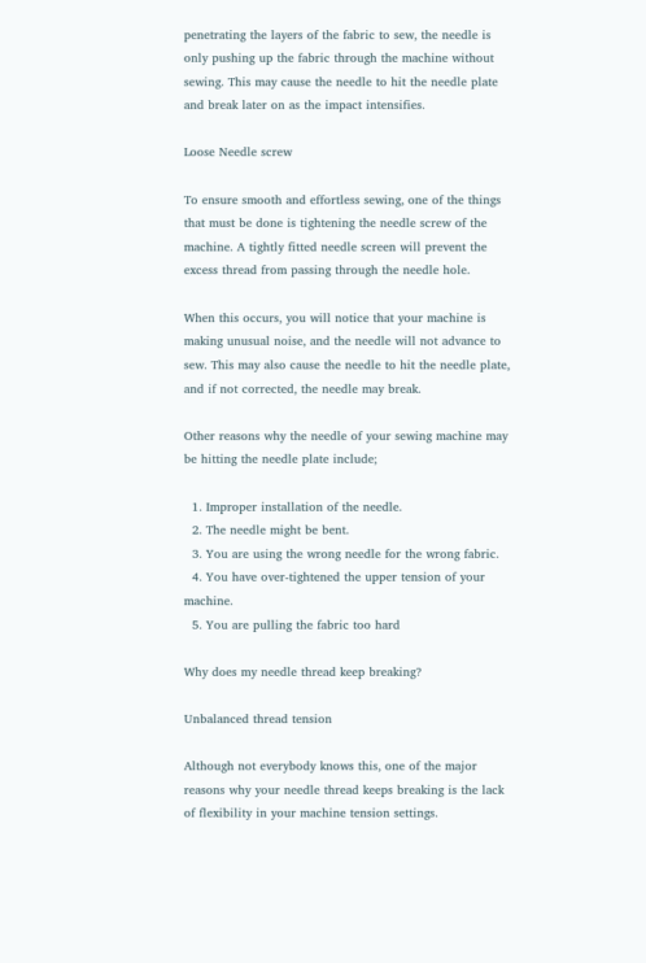penetrating the layers of the fabric to sew, the needle is only pushing up the fabric through the machine without sewing. This may cause the needle to hit the needle plate and break later on as the impact intensifies.

Loose Needle screw

To ensure smooth and effortless sewing, one of the things that must be done is tightening the needle screw of the machine. A tightly fitted needle screen will prevent the excess thread from passing through the needle hole.

When this occurs, you will notice that your machine is making unusual noise, and the needle will not advance to sew. This may also cause the needle to hit the needle plate, and if not corrected, the needle may break.

Other reasons why the needle of your sewing machine may be hitting the needle plate include;

  1. Improper installation of the needle.
  2. The needle might be bent.
  3. You are using the wrong needle for the wrong fabric.
  4. You have over-tightened the upper tension of your machine.
  5. You are pulling the fabric too hard

Why does my needle thread keep breaking?

Unbalanced thread tension

Although not everybody knows this, one of the major reasons why your needle thread keeps breaking is the lack of flexibility in your machine tension settings.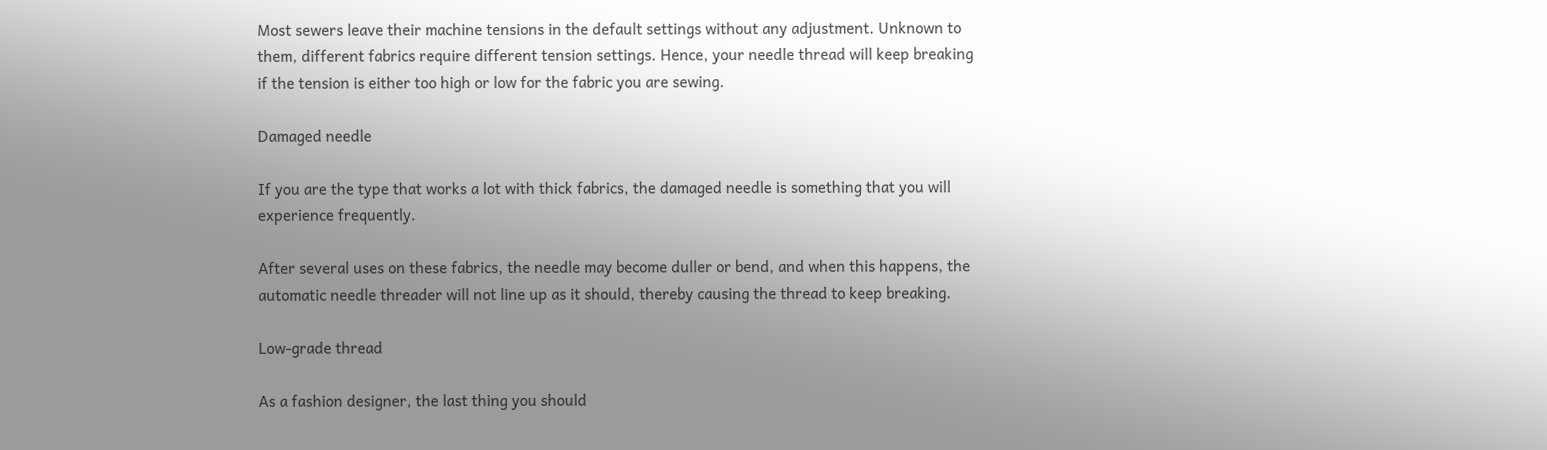Most sewers leave their machine tensions in the default settings without any adjustment. Unknown to them, different fabrics require different tension settings. Hence, your needle thread will keep breaking if the tension is either too high or low for the fabric you are sewing.

Damaged needle

If you are the type that works a lot with thick fabrics, the damaged needle is something that you will experience frequently.

After several uses on these fabrics, the needle may become duller or bend, and when this happens, the automatic needle threader will not line up as it should, thereby causing the thread to keep breaking.

Low-grade thread

As a fashion designer, the last thing you should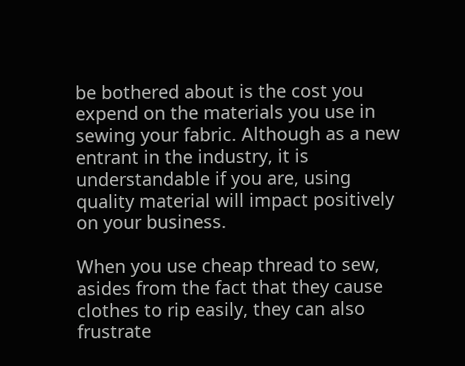be bothered about is the cost you expend on the materials you use in sewing your fabric. Although as a new entrant in the industry, it is understandable if you are, using quality material will impact positively on your business.

When you use cheap thread to sew, asides from the fact that they cause clothes to rip easily, they can also frustrate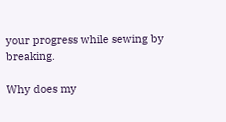your progress while sewing by breaking.

Why does my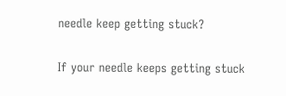needle keep getting stuck?

If your needle keeps getting stuck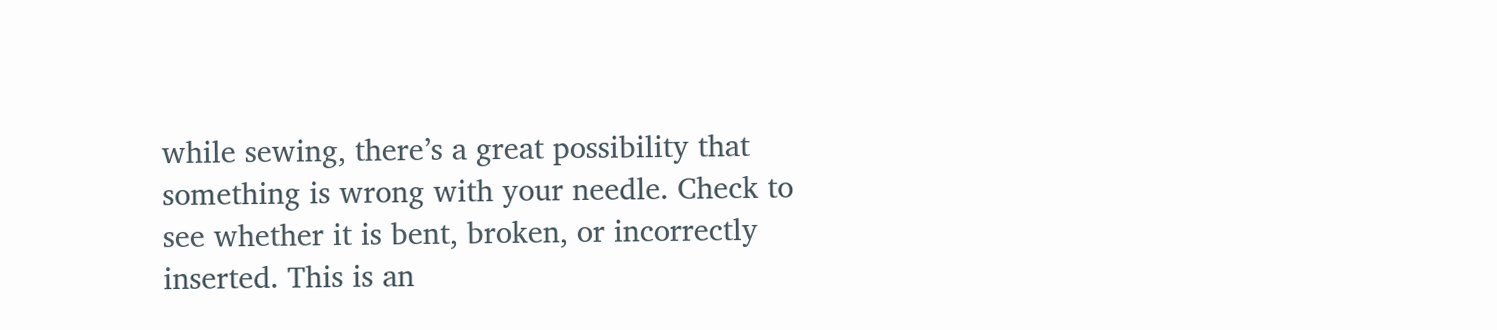while sewing, there’s a great possibility that something is wrong with your needle. Check to see whether it is bent, broken, or incorrectly inserted. This is an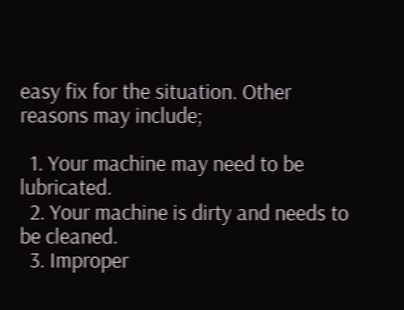easy fix for the situation. Other reasons may include;

  1. Your machine may need to be lubricated.
  2. Your machine is dirty and needs to be cleaned.
  3. Improper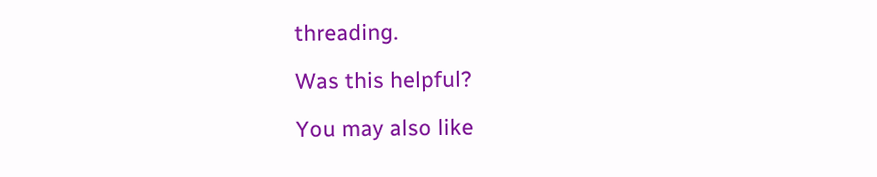threading.

Was this helpful?

You may also like